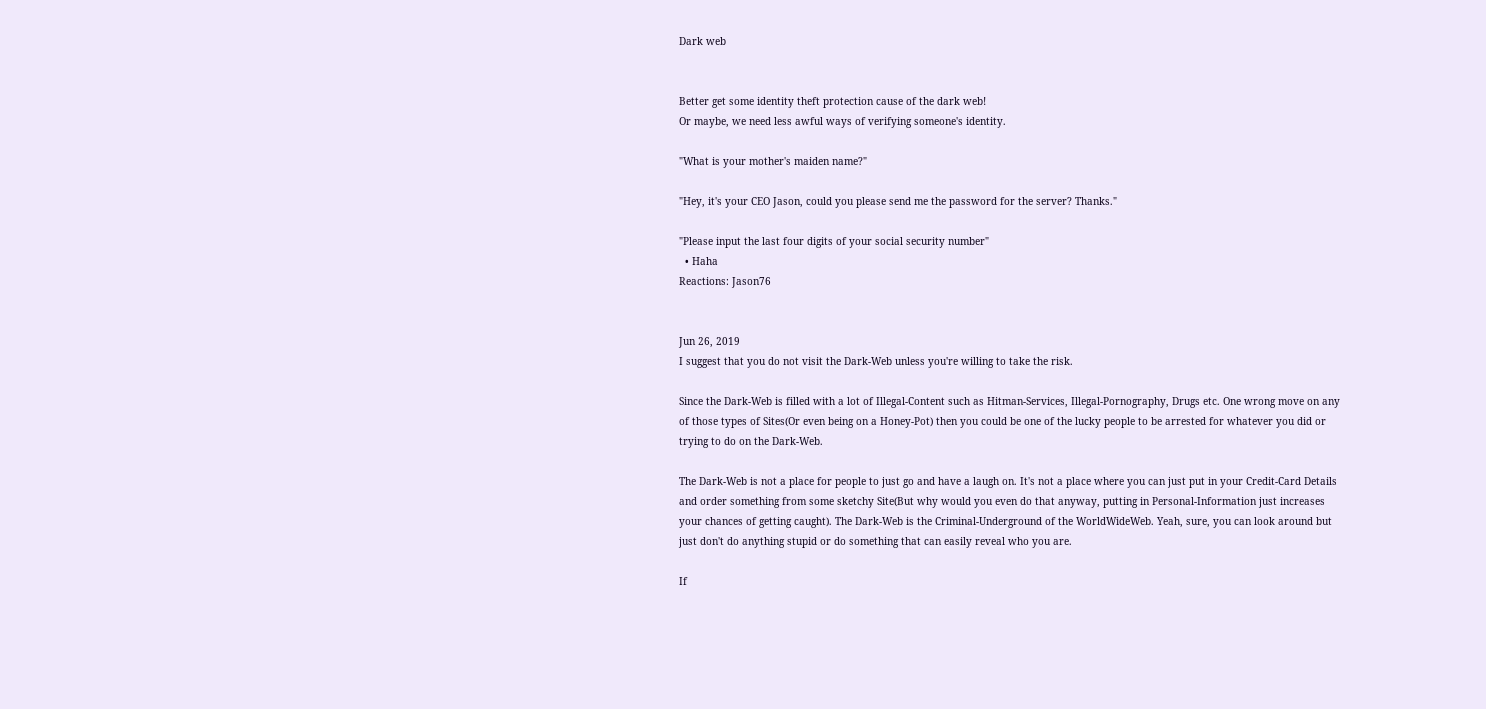Dark web


Better get some identity theft protection cause of the dark web!
Or maybe, we need less awful ways of verifying someone's identity.

"What is your mother's maiden name?"

"Hey, it's your CEO Jason, could you please send me the password for the server? Thanks."

"Please input the last four digits of your social security number"
  • Haha
Reactions: Jason76


Jun 26, 2019
I suggest that you do not visit the Dark-Web unless you're willing to take the risk.

Since the Dark-Web is filled with a lot of Illegal-Content such as Hitman-Services, Illegal-Pornography, Drugs etc. One wrong move on any of those types of Sites(Or even being on a Honey-Pot) then you could be one of the lucky people to be arrested for whatever you did or trying to do on the Dark-Web.

The Dark-Web is not a place for people to just go and have a laugh on. It's not a place where you can just put in your Credit-Card Details and order something from some sketchy Site(But why would you even do that anyway, putting in Personal-Information just increases your chances of getting caught). The Dark-Web is the Criminal-Underground of the WorldWideWeb. Yeah, sure, you can look around but just don't do anything stupid or do something that can easily reveal who you are.

If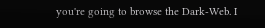you're going to browse the Dark-Web. I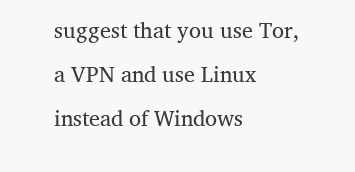suggest that you use Tor, a VPN and use Linux instead of Windows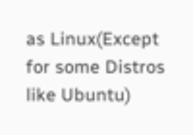as Linux(Except for some Distros like Ubuntu)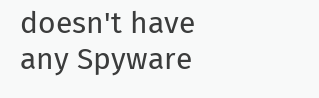doesn't have any Spyware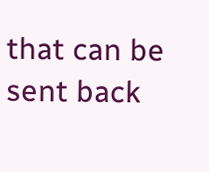that can be sent back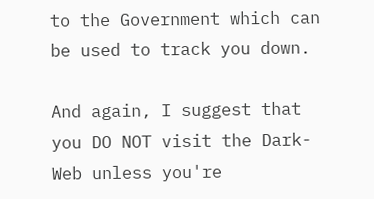to the Government which can be used to track you down.

And again, I suggest that you DO NOT visit the Dark-Web unless you're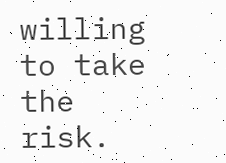willing to take the risk.